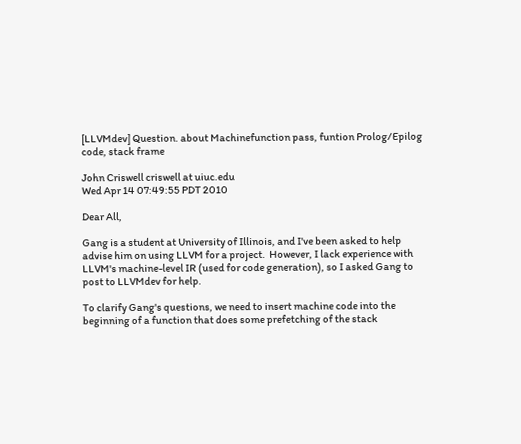[LLVMdev] Question. about Machinefunction pass, funtion Prolog/Epilog code, stack frame

John Criswell criswell at uiuc.edu
Wed Apr 14 07:49:55 PDT 2010

Dear All,

Gang is a student at University of Illinois, and I've been asked to help
advise him on using LLVM for a project.  However, I lack experience with
LLVM's machine-level IR (used for code generation), so I asked Gang to
post to LLVMdev for help.

To clarify Gang's questions, we need to insert machine code into the
beginning of a function that does some prefetching of the stack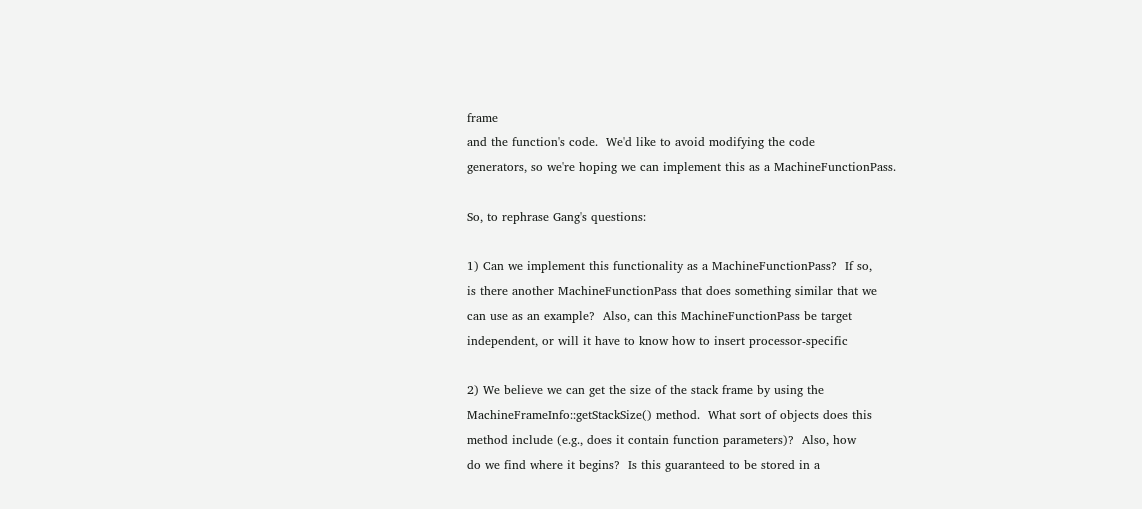frame
and the function's code.  We'd like to avoid modifying the code
generators, so we're hoping we can implement this as a MachineFunctionPass.

So, to rephrase Gang's questions:

1) Can we implement this functionality as a MachineFunctionPass?  If so,
is there another MachineFunctionPass that does something similar that we
can use as an example?  Also, can this MachineFunctionPass be target
independent, or will it have to know how to insert processor-specific

2) We believe we can get the size of the stack frame by using the
MachineFrameInfo::getStackSize() method.  What sort of objects does this
method include (e.g., does it contain function parameters)?  Also, how
do we find where it begins?  Is this guaranteed to be stored in a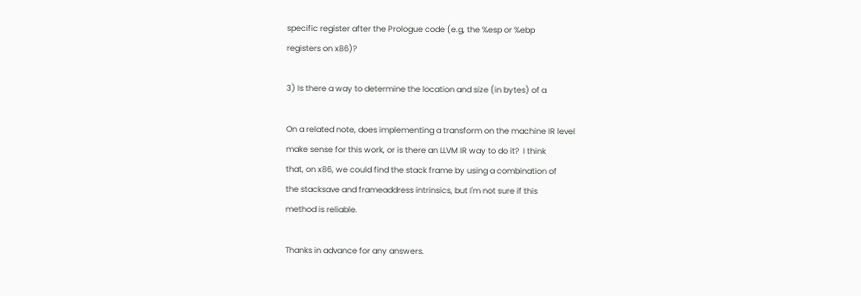specific register after the Prologue code (e.g, the %esp or %ebp
registers on x86)?

3) Is there a way to determine the location and size (in bytes) of a

On a related note, does implementing a transform on the machine IR level
make sense for this work, or is there an LLVM IR way to do it?  I think
that, on x86, we could find the stack frame by using a combination of
the stacksave and frameaddress intrinsics, but I'm not sure if this
method is reliable.

Thanks in advance for any answers.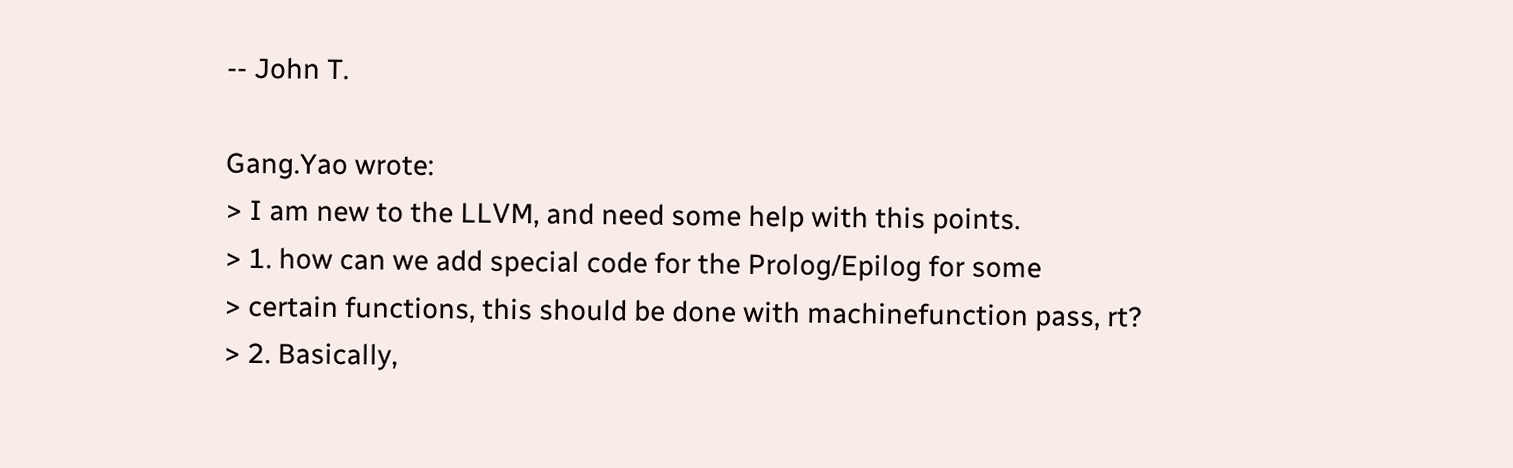-- John T.

Gang.Yao wrote:
> I am new to the LLVM, and need some help with this points.
> 1. how can we add special code for the Prolog/Epilog for some
> certain functions, this should be done with machinefunction pass, rt?
> 2. Basically,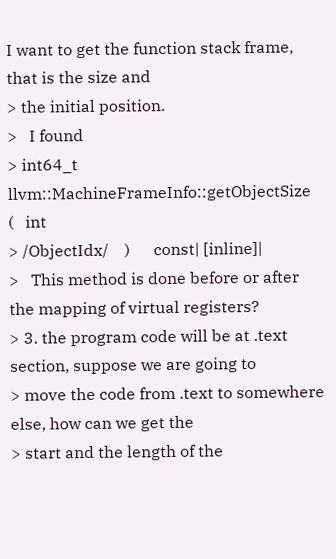I want to get the function stack frame, that is the size and
> the initial position.
>   I found
> int64_t llvm::MachineFrameInfo::getObjectSize     (   int
> /ObjectIdx/    )      const| [inline]|
>   This method is done before or after the mapping of virtual registers?
> 3. the program code will be at .text section, suppose we are going to
> move the code from .text to somewhere else, how can we get the
> start and the length of the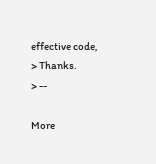effective code,
> Thanks.
> --

More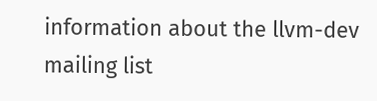information about the llvm-dev mailing list